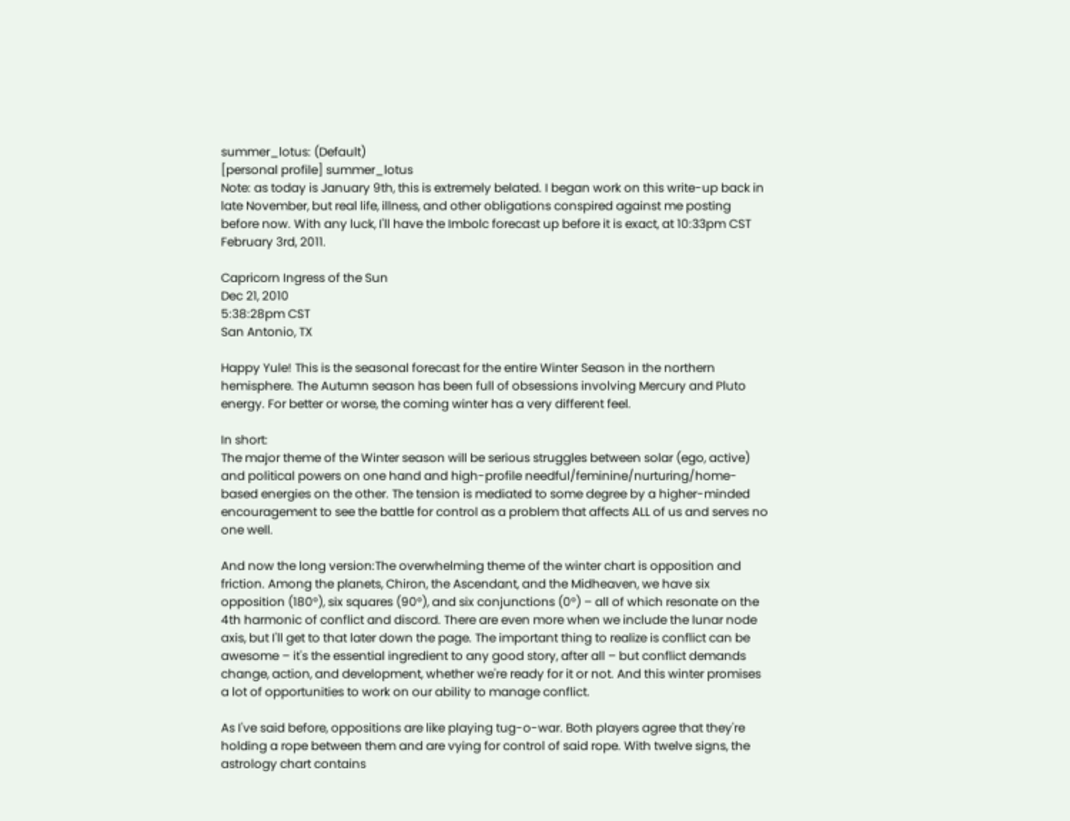summer_lotus: (Default)
[personal profile] summer_lotus
Note: as today is January 9th, this is extremely belated. I began work on this write-up back in late November, but real life, illness, and other obligations conspired against me posting before now. With any luck, I'll have the Imbolc forecast up before it is exact, at 10:33pm CST February 3rd, 2011.

Capricorn Ingress of the Sun
Dec 21, 2010
5:38:28pm CST
San Antonio, TX

Happy Yule! This is the seasonal forecast for the entire Winter Season in the northern hemisphere. The Autumn season has been full of obsessions involving Mercury and Pluto energy. For better or worse, the coming winter has a very different feel.

In short:
The major theme of the Winter season will be serious struggles between solar (ego, active) and political powers on one hand and high-profile needful/feminine/nurturing/home-based energies on the other. The tension is mediated to some degree by a higher-minded encouragement to see the battle for control as a problem that affects ALL of us and serves no one well.

And now the long version:The overwhelming theme of the winter chart is opposition and friction. Among the planets, Chiron, the Ascendant, and the Midheaven, we have six opposition (180°), six squares (90°), and six conjunctions (0°) – all of which resonate on the 4th harmonic of conflict and discord. There are even more when we include the lunar node axis, but I'll get to that later down the page. The important thing to realize is conflict can be awesome – it's the essential ingredient to any good story, after all – but conflict demands change, action, and development, whether we're ready for it or not. And this winter promises a lot of opportunities to work on our ability to manage conflict.

As I've said before, oppositions are like playing tug-o-war. Both players agree that they're holding a rope between them and are vying for control of said rope. With twelve signs, the astrology chart contains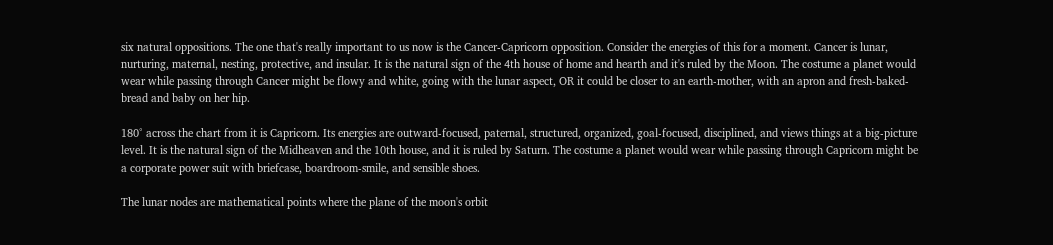six natural oppositions. The one that's really important to us now is the Cancer-Capricorn opposition. Consider the energies of this for a moment. Cancer is lunar, nurturing, maternal, nesting, protective, and insular. It is the natural sign of the 4th house of home and hearth and it's ruled by the Moon. The costume a planet would wear while passing through Cancer might be flowy and white, going with the lunar aspect, OR it could be closer to an earth-mother, with an apron and fresh-baked-bread and baby on her hip.

180° across the chart from it is Capricorn. Its energies are outward-focused, paternal, structured, organized, goal-focused, disciplined, and views things at a big-picture level. It is the natural sign of the Midheaven and the 10th house, and it is ruled by Saturn. The costume a planet would wear while passing through Capricorn might be a corporate power suit with briefcase, boardroom-smile, and sensible shoes.

The lunar nodes are mathematical points where the plane of the moon's orbit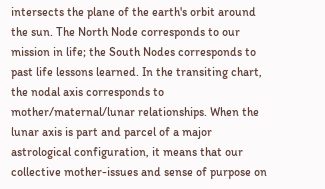intersects the plane of the earth's orbit around the sun. The North Node corresponds to our mission in life; the South Nodes corresponds to past life lessons learned. In the transiting chart, the nodal axis corresponds to mother/maternal/lunar relationships. When the lunar axis is part and parcel of a major astrological configuration, it means that our collective mother-issues and sense of purpose on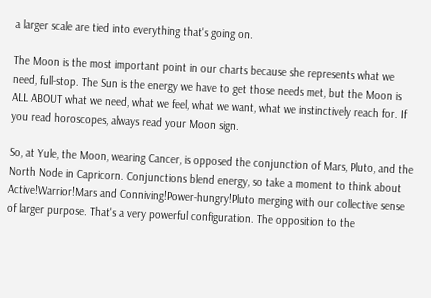a larger scale are tied into everything that's going on.

The Moon is the most important point in our charts because she represents what we need, full-stop. The Sun is the energy we have to get those needs met, but the Moon is ALL ABOUT what we need, what we feel, what we want, what we instinctively reach for. If you read horoscopes, always read your Moon sign.

So, at Yule, the Moon, wearing Cancer, is opposed the conjunction of Mars, Pluto, and the North Node in Capricorn. Conjunctions blend energy, so take a moment to think about Active!Warrior!Mars and Conniving!Power-hungry!Pluto merging with our collective sense of larger purpose. That's a very powerful configuration. The opposition to the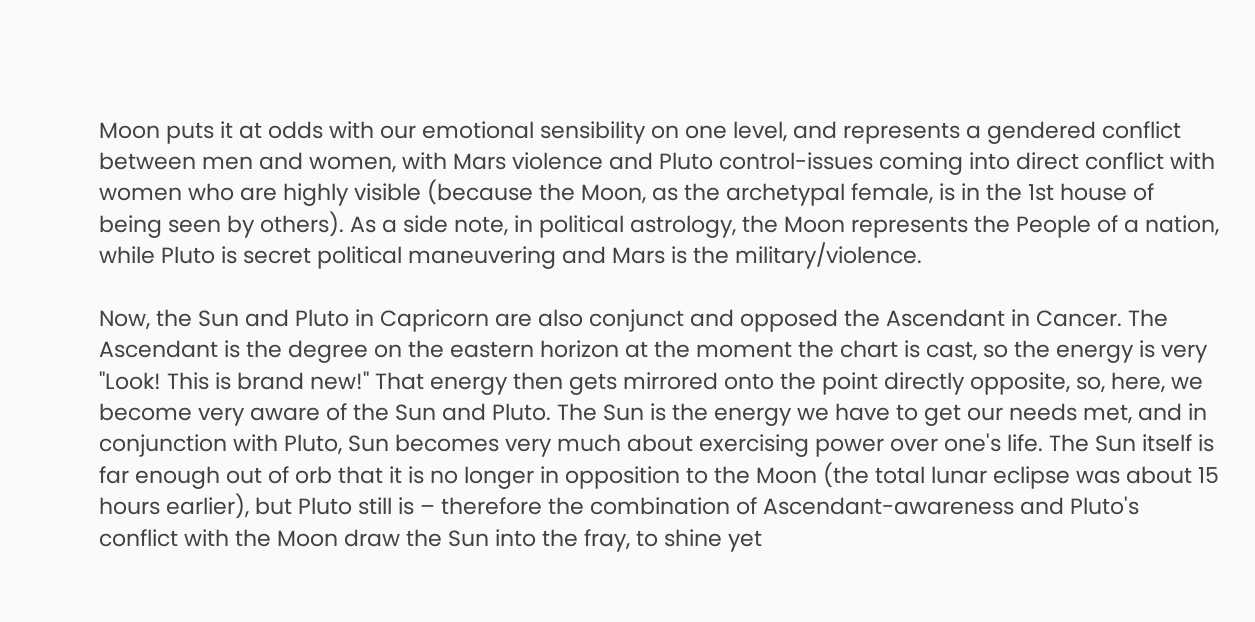Moon puts it at odds with our emotional sensibility on one level, and represents a gendered conflict between men and women, with Mars violence and Pluto control-issues coming into direct conflict with women who are highly visible (because the Moon, as the archetypal female, is in the 1st house of being seen by others). As a side note, in political astrology, the Moon represents the People of a nation, while Pluto is secret political maneuvering and Mars is the military/violence.

Now, the Sun and Pluto in Capricorn are also conjunct and opposed the Ascendant in Cancer. The Ascendant is the degree on the eastern horizon at the moment the chart is cast, so the energy is very "Look! This is brand new!" That energy then gets mirrored onto the point directly opposite, so, here, we become very aware of the Sun and Pluto. The Sun is the energy we have to get our needs met, and in conjunction with Pluto, Sun becomes very much about exercising power over one's life. The Sun itself is far enough out of orb that it is no longer in opposition to the Moon (the total lunar eclipse was about 15 hours earlier), but Pluto still is – therefore the combination of Ascendant-awareness and Pluto's conflict with the Moon draw the Sun into the fray, to shine yet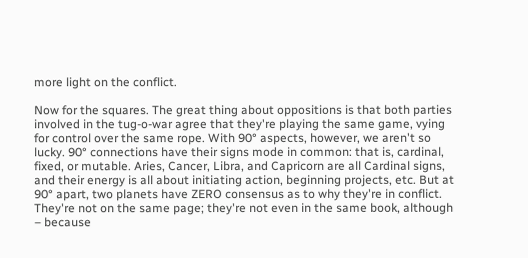more light on the conflict.

Now for the squares. The great thing about oppositions is that both parties involved in the tug-o-war agree that they're playing the same game, vying for control over the same rope. With 90° aspects, however, we aren't so lucky. 90° connections have their signs mode in common: that is, cardinal, fixed, or mutable. Aries, Cancer, Libra, and Capricorn are all Cardinal signs, and their energy is all about initiating action, beginning projects, etc. But at 90° apart, two planets have ZERO consensus as to why they're in conflict. They're not on the same page; they're not even in the same book, although – because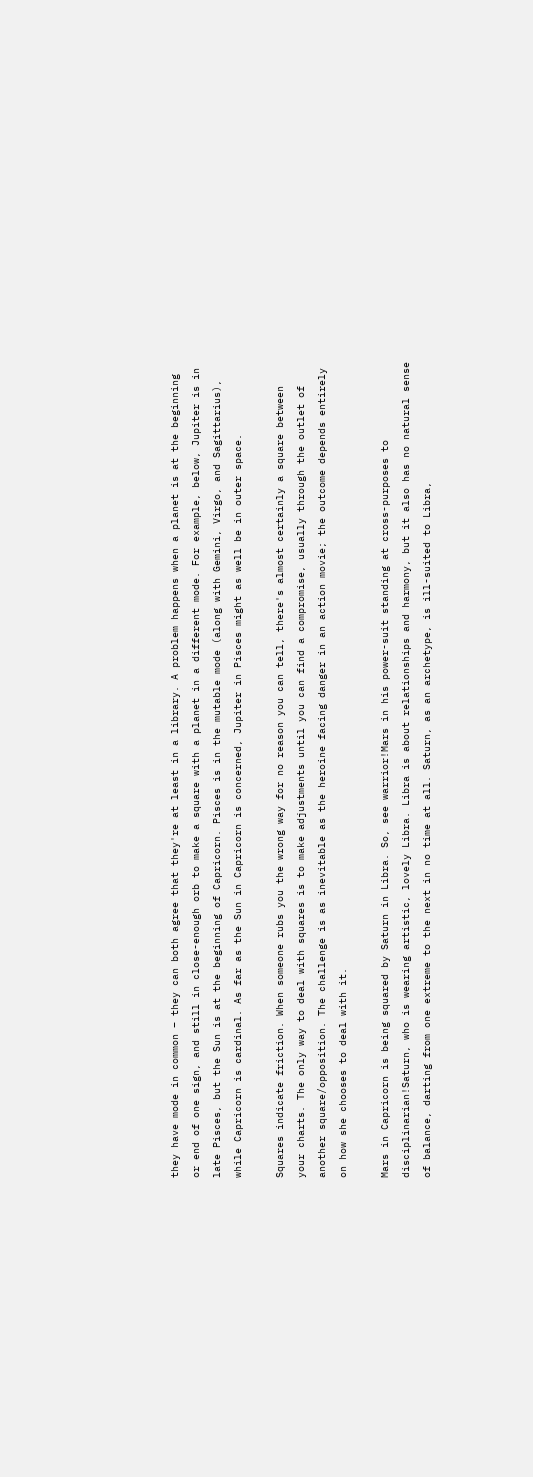they have mode in common – they can both agree that they're at least in a library. A problem happens when a planet is at the beginning or end of one sign, and still in close-enough orb to make a square with a planet in a different mode. For example, below, Jupiter is in late Pisces, but the Sun is at the beginning of Capricorn. Pisces is in the mutable mode (along with Gemini, Virgo, and Sagittarius), while Capricorn is cardinal. As far as the Sun in Capricorn is concerned, Jupiter in Pisces might as well be in outer space.

Squares indicate friction. When someone rubs you the wrong way for no reason you can tell, there's almost certainly a square between your charts. The only way to deal with squares is to make adjustments until you can find a compromise, usually through the outlet of another square/opposition. The challenge is as inevitable as the heroine facing danger in an action movie; the outcome depends entirely on how she chooses to deal with it.

Mars in Capricorn is being squared by Saturn in Libra. So, see warrior!Mars in his power-suit standing at cross-purposes to disciplinarian!Saturn, who is wearing artistic, lovely Libra. Libra is about relationships and harmony, but it also has no natural sense of balance, darting from one extreme to the next in no time at all. Saturn, as an archetype, is ill-suited to Libra,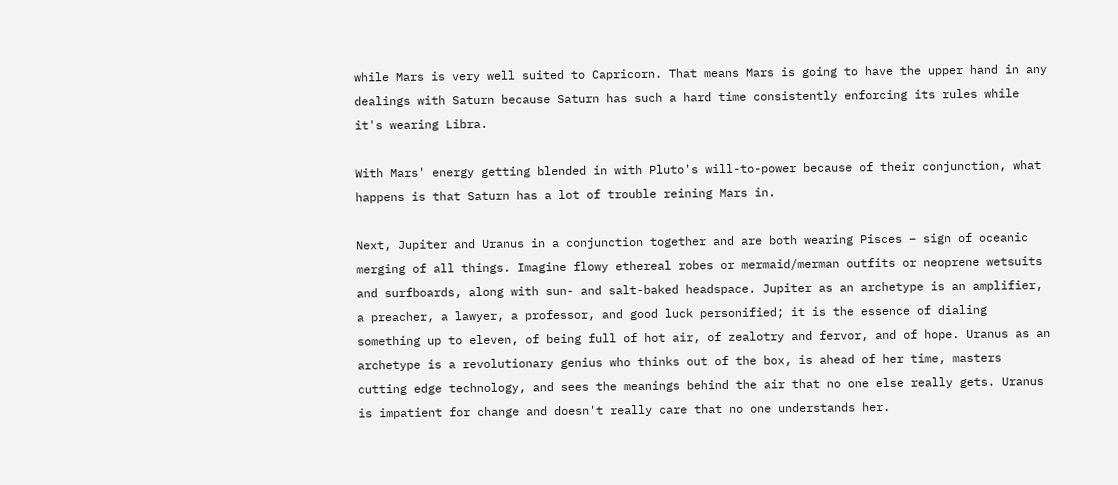while Mars is very well suited to Capricorn. That means Mars is going to have the upper hand in any dealings with Saturn because Saturn has such a hard time consistently enforcing its rules while it's wearing Libra.

With Mars' energy getting blended in with Pluto's will-to-power because of their conjunction, what happens is that Saturn has a lot of trouble reining Mars in.

Next, Jupiter and Uranus in a conjunction together and are both wearing Pisces – sign of oceanic merging of all things. Imagine flowy ethereal robes or mermaid/merman outfits or neoprene wetsuits and surfboards, along with sun- and salt-baked headspace. Jupiter as an archetype is an amplifier, a preacher, a lawyer, a professor, and good luck personified; it is the essence of dialing something up to eleven, of being full of hot air, of zealotry and fervor, and of hope. Uranus as an archetype is a revolutionary genius who thinks out of the box, is ahead of her time, masters cutting edge technology, and sees the meanings behind the air that no one else really gets. Uranus is impatient for change and doesn't really care that no one understands her.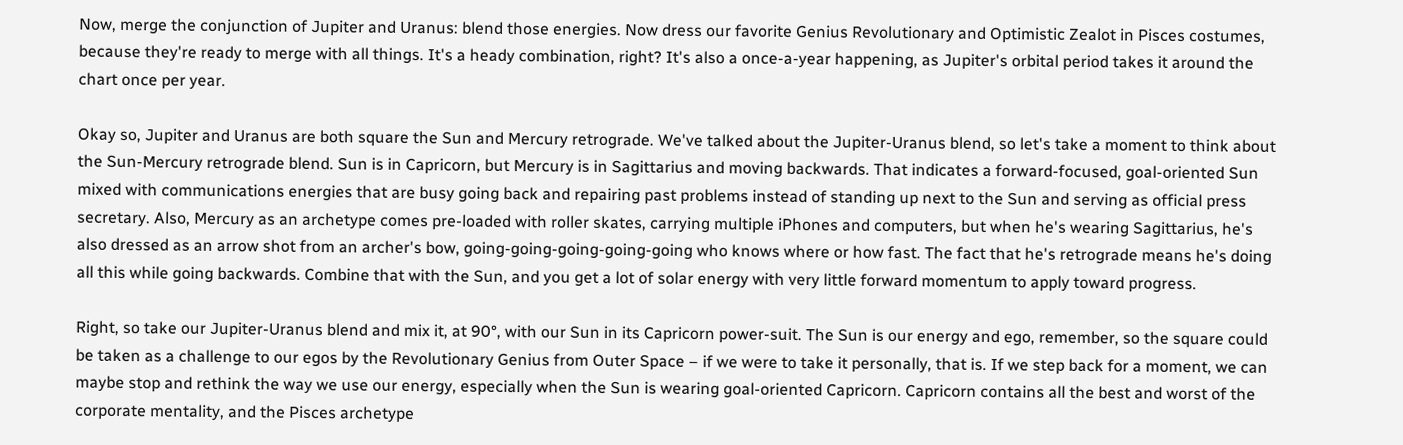Now, merge the conjunction of Jupiter and Uranus: blend those energies. Now dress our favorite Genius Revolutionary and Optimistic Zealot in Pisces costumes, because they're ready to merge with all things. It's a heady combination, right? It's also a once-a-year happening, as Jupiter's orbital period takes it around the chart once per year.

Okay so, Jupiter and Uranus are both square the Sun and Mercury retrograde. We've talked about the Jupiter-Uranus blend, so let's take a moment to think about the Sun-Mercury retrograde blend. Sun is in Capricorn, but Mercury is in Sagittarius and moving backwards. That indicates a forward-focused, goal-oriented Sun mixed with communications energies that are busy going back and repairing past problems instead of standing up next to the Sun and serving as official press secretary. Also, Mercury as an archetype comes pre-loaded with roller skates, carrying multiple iPhones and computers, but when he's wearing Sagittarius, he's also dressed as an arrow shot from an archer's bow, going-going-going-going-going who knows where or how fast. The fact that he's retrograde means he's doing all this while going backwards. Combine that with the Sun, and you get a lot of solar energy with very little forward momentum to apply toward progress.

Right, so take our Jupiter-Uranus blend and mix it, at 90°, with our Sun in its Capricorn power-suit. The Sun is our energy and ego, remember, so the square could be taken as a challenge to our egos by the Revolutionary Genius from Outer Space – if we were to take it personally, that is. If we step back for a moment, we can maybe stop and rethink the way we use our energy, especially when the Sun is wearing goal-oriented Capricorn. Capricorn contains all the best and worst of the corporate mentality, and the Pisces archetype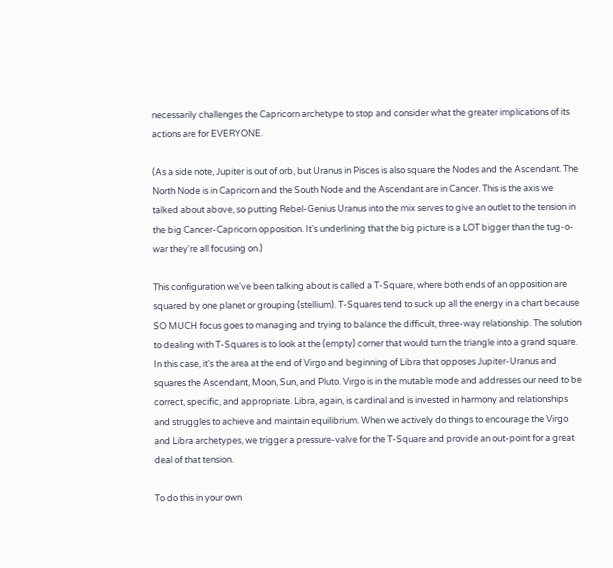necessarily challenges the Capricorn archetype to stop and consider what the greater implications of its actions are for EVERYONE.

(As a side note, Jupiter is out of orb, but Uranus in Pisces is also square the Nodes and the Ascendant. The North Node is in Capricorn and the South Node and the Ascendant are in Cancer. This is the axis we talked about above, so putting Rebel-Genius Uranus into the mix serves to give an outlet to the tension in the big Cancer-Capricorn opposition. It's underlining that the big picture is a LOT bigger than the tug-o-war they're all focusing on.)

This configuration we've been talking about is called a T-Square, where both ends of an opposition are squared by one planet or grouping (stellium). T-Squares tend to suck up all the energy in a chart because SO MUCH focus goes to managing and trying to balance the difficult, three-way relationship. The solution to dealing with T-Squares is to look at the (empty) corner that would turn the triangle into a grand square. In this case, it's the area at the end of Virgo and beginning of Libra that opposes Jupiter-Uranus and squares the Ascendant, Moon, Sun, and Pluto. Virgo is in the mutable mode and addresses our need to be correct, specific, and appropriate. Libra, again, is cardinal and is invested in harmony and relationships and struggles to achieve and maintain equilibrium. When we actively do things to encourage the Virgo and Libra archetypes, we trigger a pressure-valve for the T-Square and provide an out-point for a great deal of that tension.

To do this in your own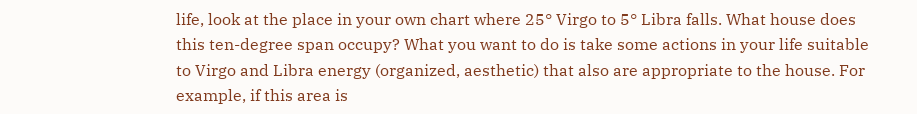life, look at the place in your own chart where 25° Virgo to 5° Libra falls. What house does this ten-degree span occupy? What you want to do is take some actions in your life suitable to Virgo and Libra energy (organized, aesthetic) that also are appropriate to the house. For example, if this area is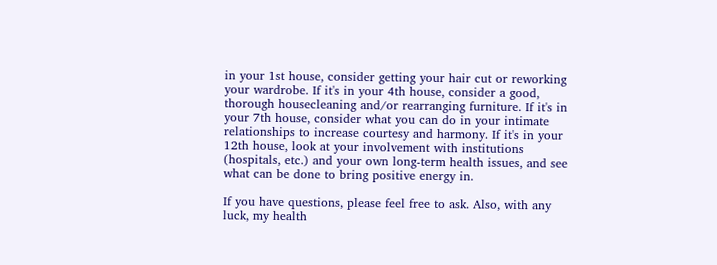in your 1st house, consider getting your hair cut or reworking your wardrobe. If it's in your 4th house, consider a good, thorough housecleaning and/or rearranging furniture. If it's in your 7th house, consider what you can do in your intimate relationships to increase courtesy and harmony. If it's in your 12th house, look at your involvement with institutions (hospitals, etc.) and your own long-term health issues, and see what can be done to bring positive energy in.

If you have questions, please feel free to ask. Also, with any luck, my health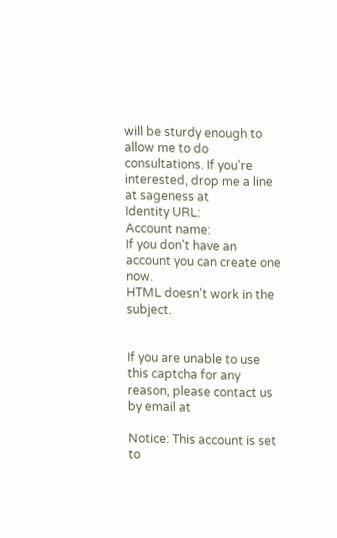will be sturdy enough to allow me to do consultations. If you're interested, drop me a line at sageness at
Identity URL:
Account name:
If you don't have an account you can create one now.
HTML doesn't work in the subject.


If you are unable to use this captcha for any reason, please contact us by email at

Notice: This account is set to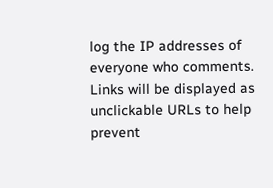log the IP addresses of everyone who comments.
Links will be displayed as unclickable URLs to help prevent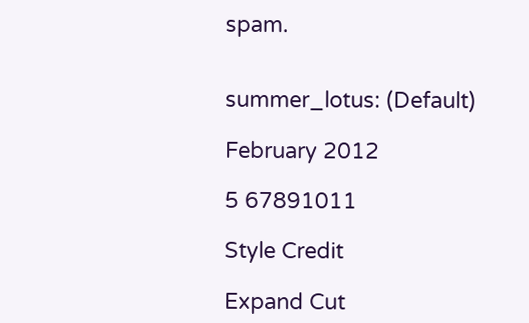spam.


summer_lotus: (Default)

February 2012

5 67891011

Style Credit

Expand Cut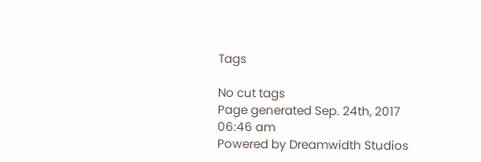Tags

No cut tags
Page generated Sep. 24th, 2017 06:46 am
Powered by Dreamwidth Studios